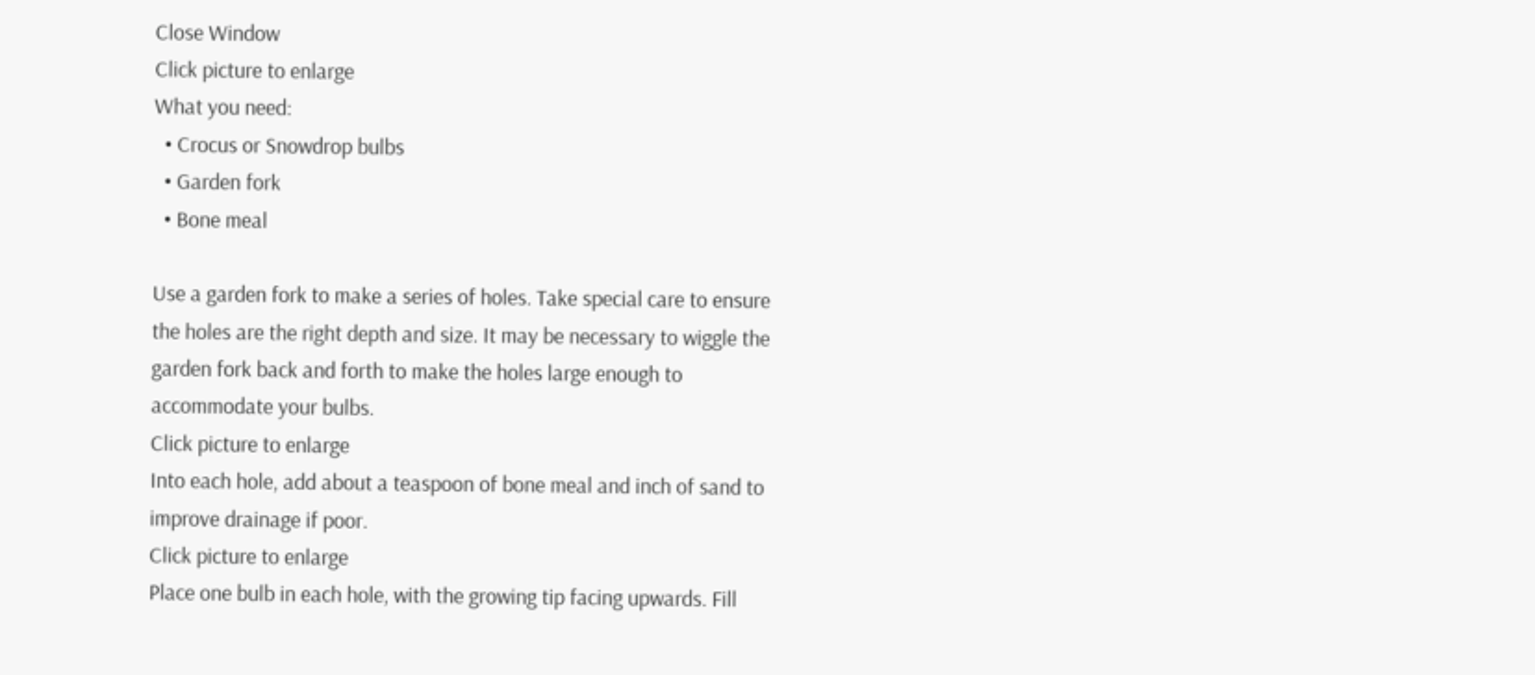Close Window
Click picture to enlarge
What you need:
  • Crocus or Snowdrop bulbs
  • Garden fork
  • Bone meal

Use a garden fork to make a series of holes. Take special care to ensure the holes are the right depth and size. It may be necessary to wiggle the garden fork back and forth to make the holes large enough to accommodate your bulbs.
Click picture to enlarge
Into each hole, add about a teaspoon of bone meal and inch of sand to improve drainage if poor.
Click picture to enlarge
Place one bulb in each hole, with the growing tip facing upwards. Fill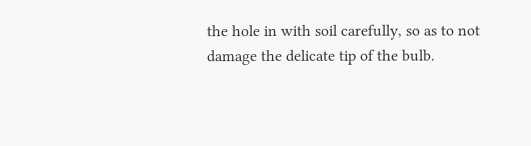the hole in with soil carefully, so as to not damage the delicate tip of the bulb.